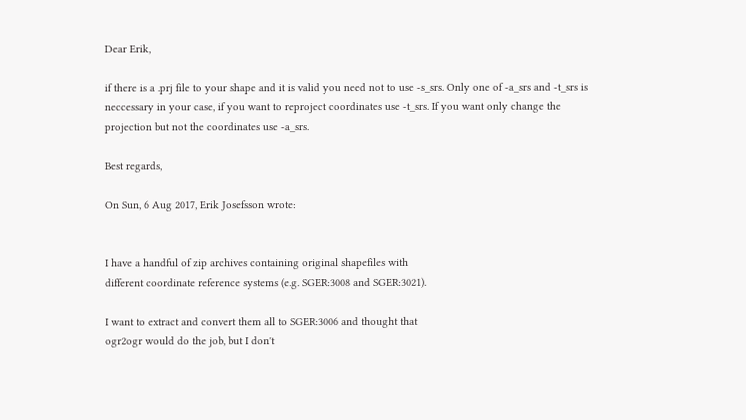Dear Erik,

if there is a .prj file to your shape and it is valid you need not to use -s_srs. Only one of -a_srs and -t_srs is neccessary in your case, if you want to reproject coordinates use -t_srs. If you want only change the projection but not the coordinates use -a_srs.

Best regards,

On Sun, 6 Aug 2017, Erik Josefsson wrote:


I have a handful of zip archives containing original shapefiles with
different coordinate reference systems (e.g. SGER:3008 and SGER:3021).

I want to extract and convert them all to SGER:3006 and thought that
ogr2ogr would do the job, but I don't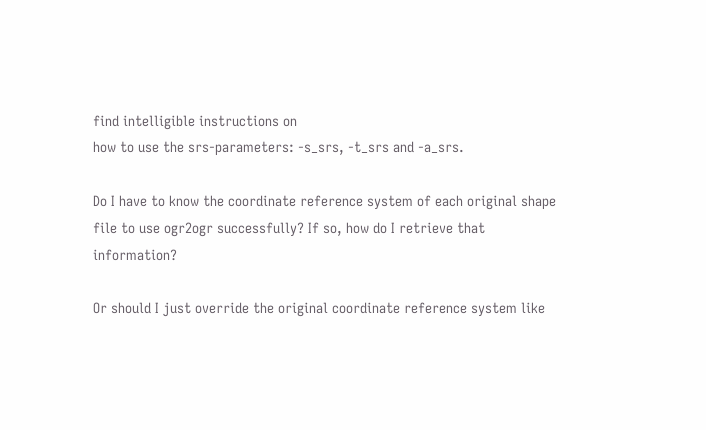find intelligible instructions on
how to use the srs-parameters: -s_srs, -t_srs and -a_srs.

Do I have to know the coordinate reference system of each original shape
file to use ogr2ogr successfully? If so, how do I retrieve that information?

Or should I just override the original coordinate reference system like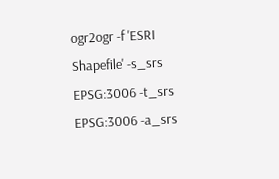ogr2ogr -f 'ESRI Shapefile' -s_srs EPSG:3006 -t_srs EPSG:3006 -a_srs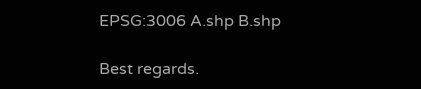EPSG:3006 A.shp B.shp

Best regards.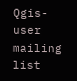Qgis-user mailing list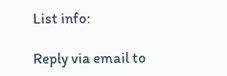List info:

Reply via email to